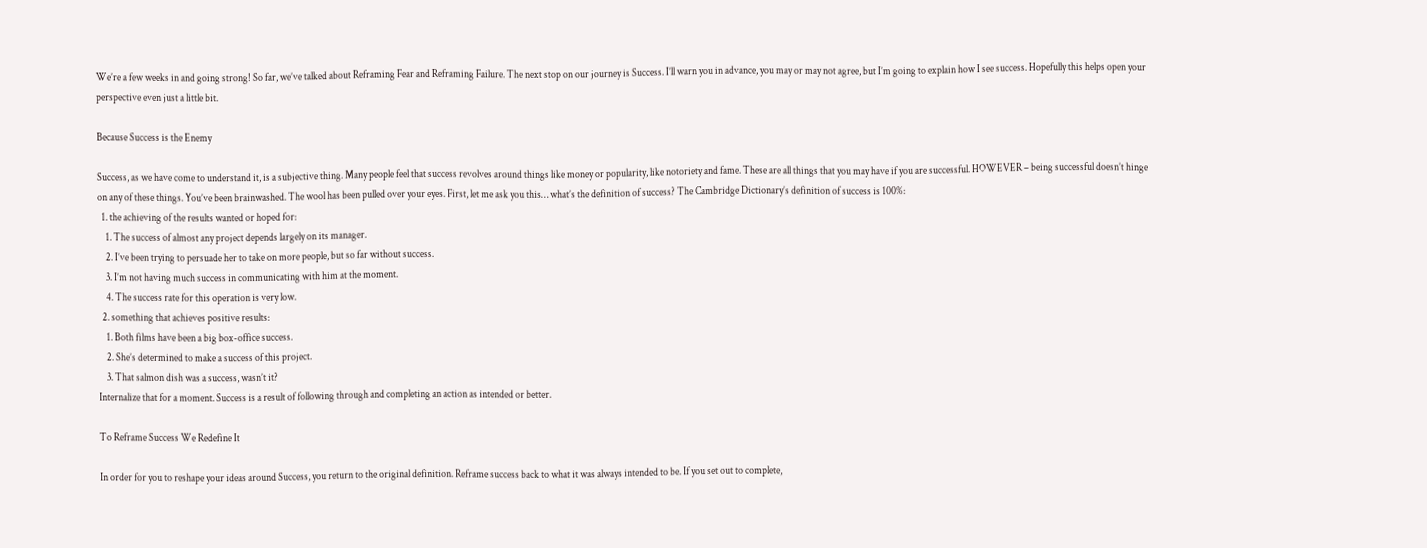We’re a few weeks in and going strong! So far, we’ve talked about Reframing Fear and Reframing Failure. The next stop on our journey is Success. I’ll warn you in advance, you may or may not agree, but I’m going to explain how I see success. Hopefully this helps open your perspective even just a little bit.

Because Success is the Enemy

Success, as we have come to understand it, is a subjective thing. Many people feel that success revolves around things like money or popularity, like notoriety and fame. These are all things that you may have if you are successful. HOWEVER – being successful doesn’t hinge on any of these things. You’ve been brainwashed. The wool has been pulled over your eyes. First, let me ask you this… what’s the definition of success? The Cambridge Dictionary’s definition of success is 100%:
  1. the achieving of the results wanted or hoped for:
    1. The success of almost any project depends largely on its manager.
    2. I’ve been trying to persuade her to take on more people, but so far without success.
    3. I’m not having much success in communicating with him at the moment.
    4. The success rate for this operation is very low.
  2. something that achieves positive results:
    1. Both films have been a big box-office success.
    2. She’s determined to make a success of this project.
    3. That salmon dish was a success, wasn’t it?
Internalize that for a moment. Success is a result of following through and completing an action as intended or better.

To Reframe Success We Redefine It

In order for you to reshape your ideas around Success, you return to the original definition. Reframe success back to what it was always intended to be. If you set out to complete,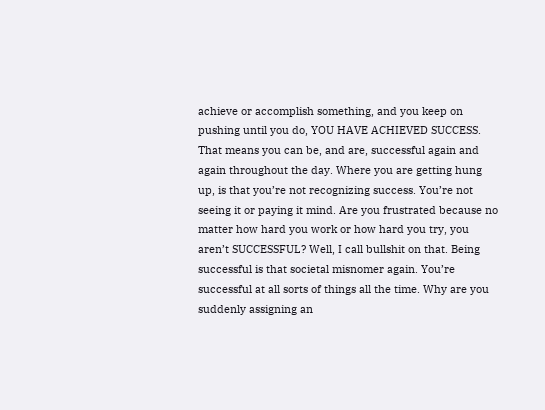achieve or accomplish something, and you keep on pushing until you do, YOU HAVE ACHIEVED SUCCESS. That means you can be, and are, successful again and again throughout the day. Where you are getting hung up, is that you’re not recognizing success. You’re not seeing it or paying it mind. Are you frustrated because no matter how hard you work or how hard you try, you aren’t SUCCESSFUL? Well, I call bullshit on that. Being successful is that societal misnomer again. You’re successful at all sorts of things all the time. Why are you suddenly assigning an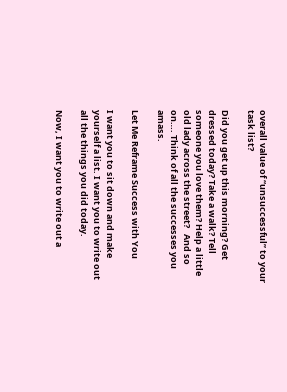overall value of “unsuccessful” to your task list?

Did you get up this morning? Get dressed today? Take a walk? Tell someone you love them? Help a little old lady across the street?   And so on…. Think of all the successes you amass.

Let Me Reframe Success with You

I want you to sit down and make yourself a list. I want you to write out all the things you did today.

Now, I want you to write out a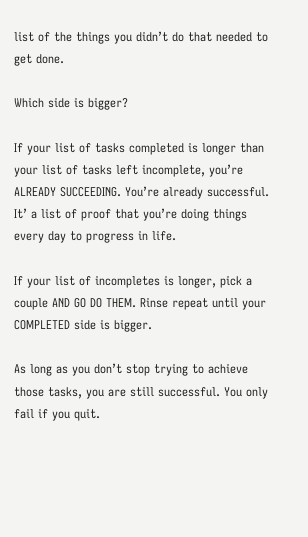list of the things you didn’t do that needed to get done.

Which side is bigger?

If your list of tasks completed is longer than your list of tasks left incomplete, you’re ALREADY SUCCEEDING. You’re already successful. It’ a list of proof that you’re doing things every day to progress in life.

If your list of incompletes is longer, pick a couple AND GO DO THEM. Rinse repeat until your COMPLETED side is bigger.

As long as you don’t stop trying to achieve those tasks, you are still successful. You only fail if you quit.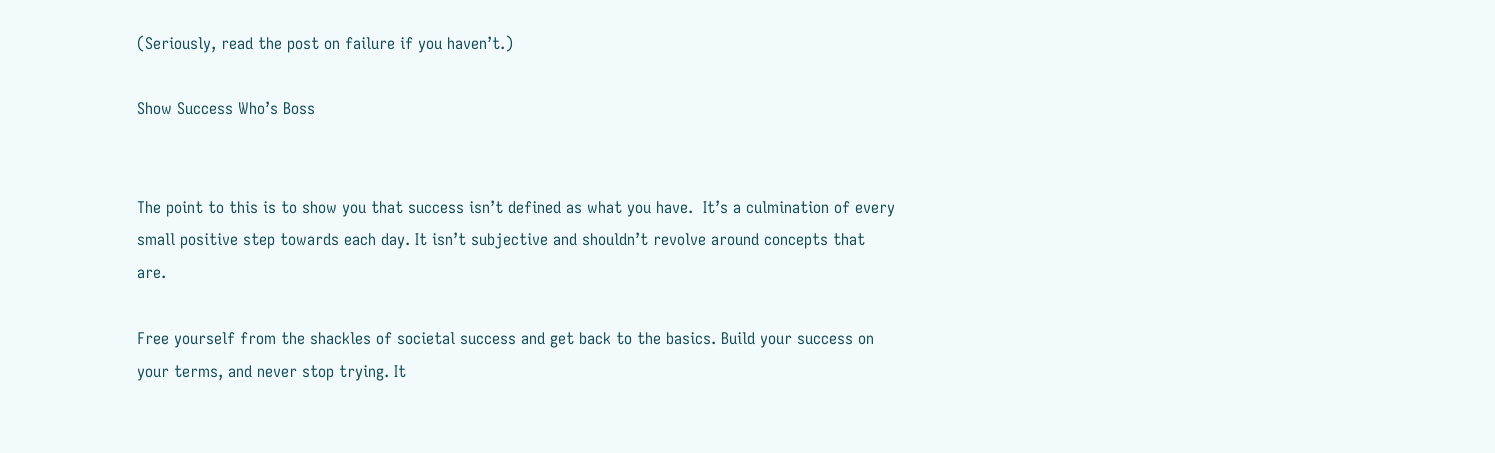(Seriously, read the post on failure if you haven’t.)

Show Success Who’s Boss


The point to this is to show you that success isn’t defined as what you have.  It’s a culmination of every small positive step towards each day. It isn’t subjective and shouldn’t revolve around concepts that are.

Free yourself from the shackles of societal success and get back to the basics. Build your success on your terms, and never stop trying. It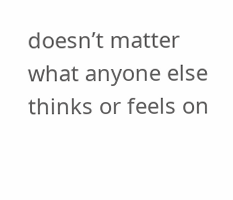doesn’t matter what anyone else thinks or feels on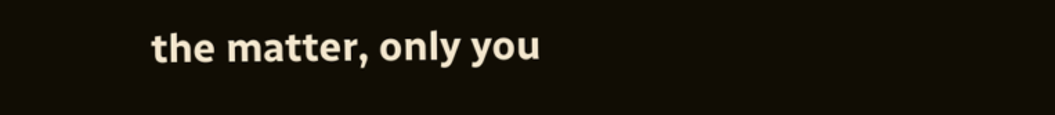the matter, only you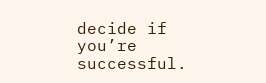decide if you’re successful.